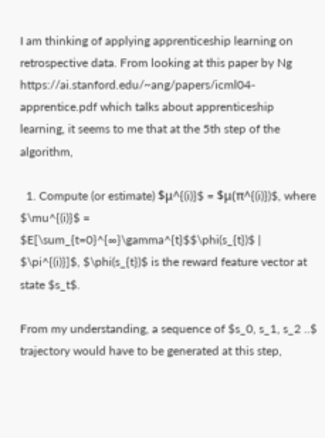I am thinking of applying apprenticeship learning on retrospective data. From looking at this paper by Ng https://ai.stanford.edu/~ang/papers/icml04-apprentice.pdf which talks about apprenticeship learning, it seems to me that at the 5th step of the algorithm,

  1. Compute (or estimate) $μ^{(i)}$ = $μ(π^{(i)})$, where $\mu^{(i)}$ = $E[\sum_{t=0}^{∞}\gamma^{t}$$\phi(s_{t})$ | $\pi^{(i)}]$, $\phi(s_{t})$ is the reward feature vector at state $s_t$.

From my understanding, a sequence of $s_0, s_1, s_2 ..$ trajectory would have to be generated at this step,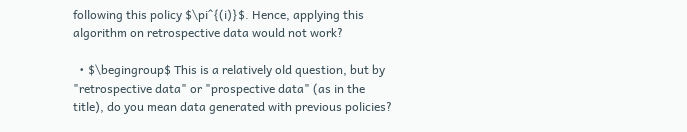following this policy $\pi^{(i)}$. Hence, applying this algorithm on retrospective data would not work?

  • $\begingroup$ This is a relatively old question, but by "retrospective data" or "prospective data" (as in the title), do you mean data generated with previous policies?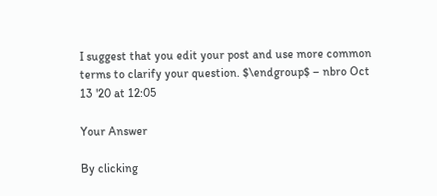I suggest that you edit your post and use more common terms to clarify your question. $\endgroup$ – nbro Oct 13 '20 at 12:05

Your Answer

By clicking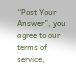“Post Your Answer”, you agree to our terms of service,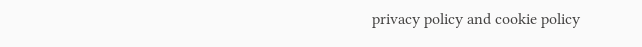privacy policy and cookie policy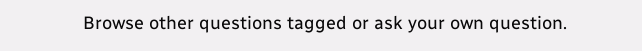Browse other questions tagged or ask your own question.